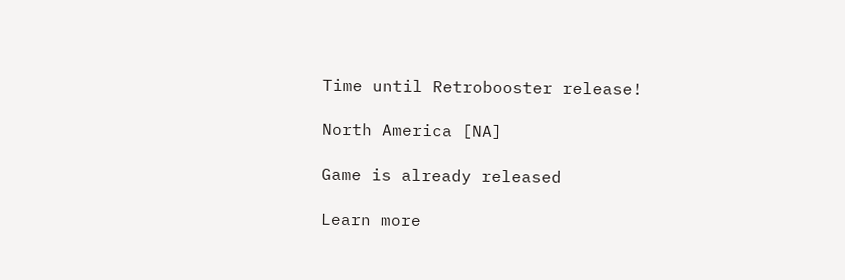Time until Retrobooster release!

North America [NA]

Game is already released

Learn more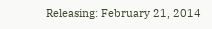Releasing: February 21, 2014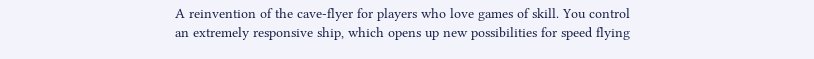A reinvention of the cave-flyer for players who love games of skill. You control an extremely responsive ship, which opens up new possibilities for speed flying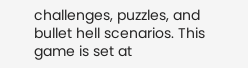challenges, puzzles, and bullet hell scenarios. This game is set at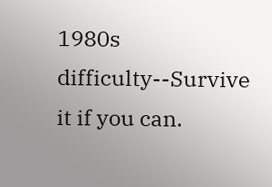1980s difficulty--Survive it if you can.